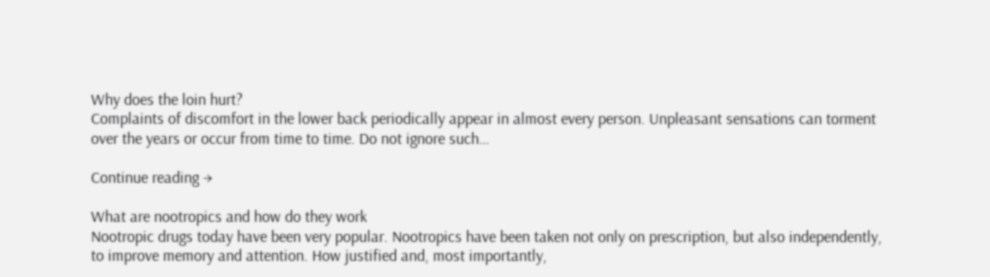Why does the loin hurt?
Complaints of discomfort in the lower back periodically appear in almost every person. Unpleasant sensations can torment over the years or occur from time to time. Do not ignore such…

Continue reading →

What are nootropics and how do they work
Nootropic drugs today have been very popular. Nootropics have been taken not only on prescription, but also independently, to improve memory and attention. How justified and, most importantly,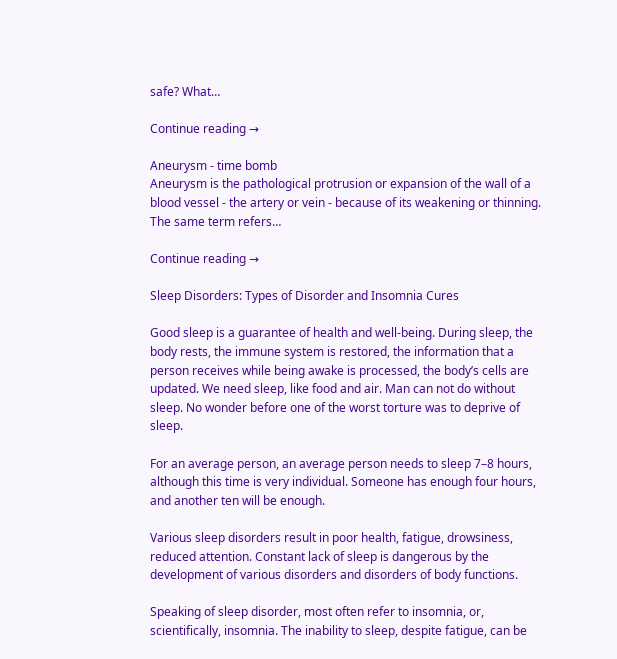safe? What…

Continue reading →

Aneurysm - time bomb
Aneurysm is the pathological protrusion or expansion of the wall of a blood vessel - the artery or vein - because of its weakening or thinning. The same term refers…

Continue reading →

Sleep Disorders: Types of Disorder and Insomnia Cures

Good sleep is a guarantee of health and well-being. During sleep, the body rests, the immune system is restored, the information that a person receives while being awake is processed, the body’s cells are updated. We need sleep, like food and air. Man can not do without sleep. No wonder before one of the worst torture was to deprive of sleep.

For an average person, an average person needs to sleep 7–8 hours, although this time is very individual. Someone has enough four hours, and another ten will be enough.

Various sleep disorders result in poor health, fatigue, drowsiness, reduced attention. Constant lack of sleep is dangerous by the development of various disorders and disorders of body functions.

Speaking of sleep disorder, most often refer to insomnia, or, scientifically, insomnia. The inability to sleep, despite fatigue, can be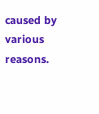caused by various reasons.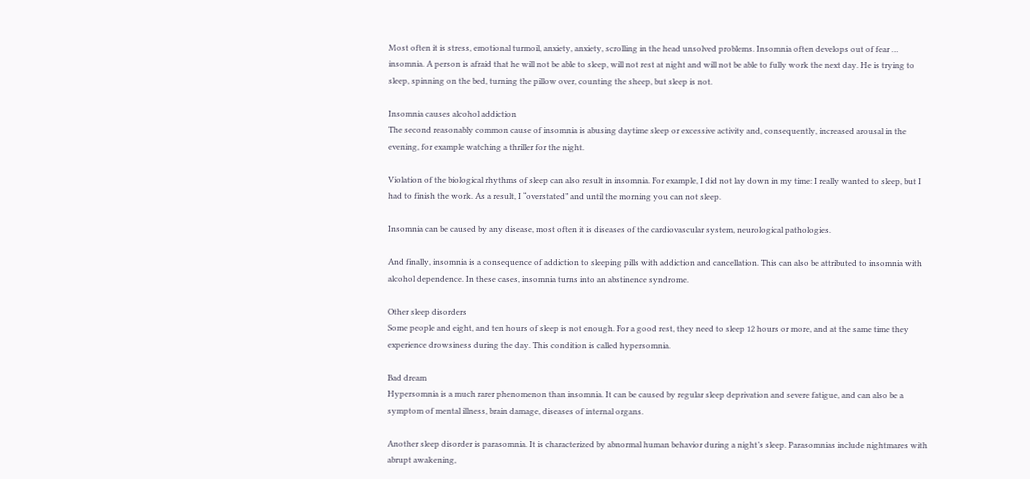Most often it is stress, emotional turmoil, anxiety, anxiety, scrolling in the head unsolved problems. Insomnia often develops out of fear … insomnia. A person is afraid that he will not be able to sleep, will not rest at night and will not be able to fully work the next day. He is trying to sleep, spinning on the bed, turning the pillow over, counting the sheep, but sleep is not.

Insomnia causes alcohol addiction
The second reasonably common cause of insomnia is abusing daytime sleep or excessive activity and, consequently, increased arousal in the evening, for example watching a thriller for the night.

Violation of the biological rhythms of sleep can also result in insomnia. For example, I did not lay down in my time: I really wanted to sleep, but I had to finish the work. As a result, I “overstated” and until the morning you can not sleep.

Insomnia can be caused by any disease, most often it is diseases of the cardiovascular system, neurological pathologies.

And finally, insomnia is a consequence of addiction to sleeping pills with addiction and cancellation. This can also be attributed to insomnia with alcohol dependence. In these cases, insomnia turns into an abstinence syndrome.

Other sleep disorders
Some people and eight, and ten hours of sleep is not enough. For a good rest, they need to sleep 12 hours or more, and at the same time they experience drowsiness during the day. This condition is called hypersomnia.

Bad dream
Hypersomnia is a much rarer phenomenon than insomnia. It can be caused by regular sleep deprivation and severe fatigue, and can also be a symptom of mental illness, brain damage, diseases of internal organs.

Another sleep disorder is parasomnia. It is characterized by abnormal human behavior during a night’s sleep. Parasomnias include nightmares with abrupt awakening,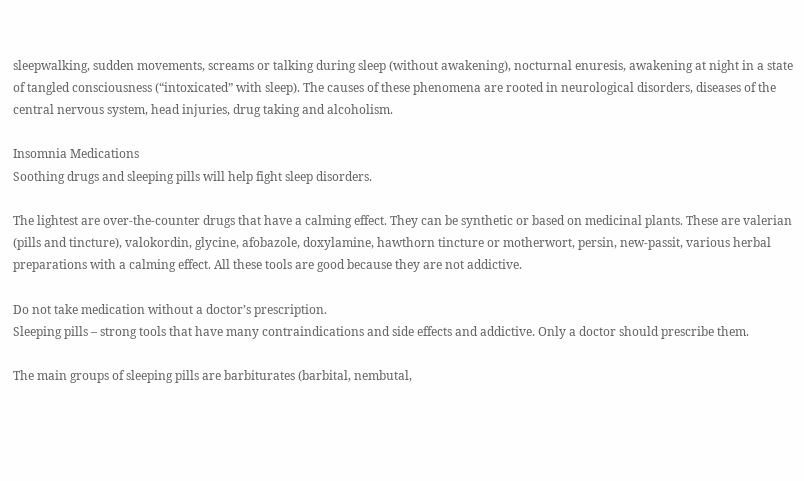sleepwalking, sudden movements, screams or talking during sleep (without awakening), nocturnal enuresis, awakening at night in a state of tangled consciousness (“intoxicated” with sleep). The causes of these phenomena are rooted in neurological disorders, diseases of the central nervous system, head injuries, drug taking and alcoholism.

Insomnia Medications
Soothing drugs and sleeping pills will help fight sleep disorders.

The lightest are over-the-counter drugs that have a calming effect. They can be synthetic or based on medicinal plants. These are valerian (pills and tincture), valokordin, glycine, afobazole, doxylamine, hawthorn tincture or motherwort, persin, new-passit, various herbal preparations with a calming effect. All these tools are good because they are not addictive.

Do not take medication without a doctor’s prescription.
Sleeping pills – strong tools that have many contraindications and side effects and addictive. Only a doctor should prescribe them.

The main groups of sleeping pills are barbiturates (barbital, nembutal,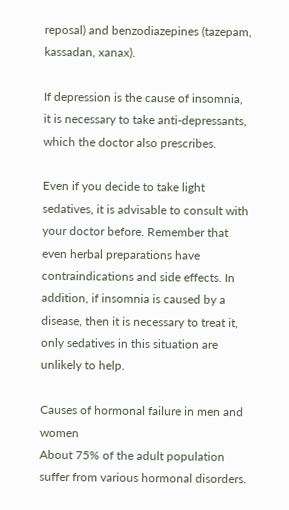reposal) and benzodiazepines (tazepam, kassadan, xanax).

If depression is the cause of insomnia, it is necessary to take anti-depressants, which the doctor also prescribes.

Even if you decide to take light sedatives, it is advisable to consult with your doctor before. Remember that even herbal preparations have contraindications and side effects. In addition, if insomnia is caused by a disease, then it is necessary to treat it, only sedatives in this situation are unlikely to help.

Causes of hormonal failure in men and women
About 75% of the adult population suffer from various hormonal disorders.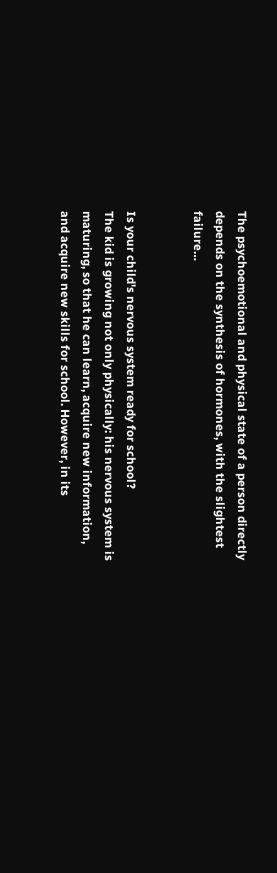The psychoemotional and physical state of a person directly depends on the synthesis of hormones, with the slightest failure…


Is your child's nervous system ready for school?
The kid is growing not only physically: his nervous system is maturing, so that he can learn, acquire new information, and acquire new skills for school. However, in its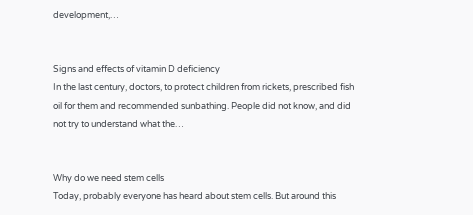development,…


Signs and effects of vitamin D deficiency
In the last century, doctors, to protect children from rickets, prescribed fish oil for them and recommended sunbathing. People did not know, and did not try to understand what the…


Why do we need stem cells
Today, probably everyone has heard about stem cells. But around this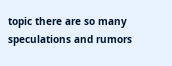topic there are so many speculations and rumors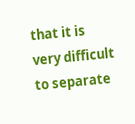that it is very difficult to separate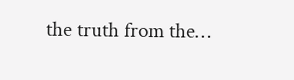the truth from the…